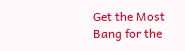Get the Most Bang for the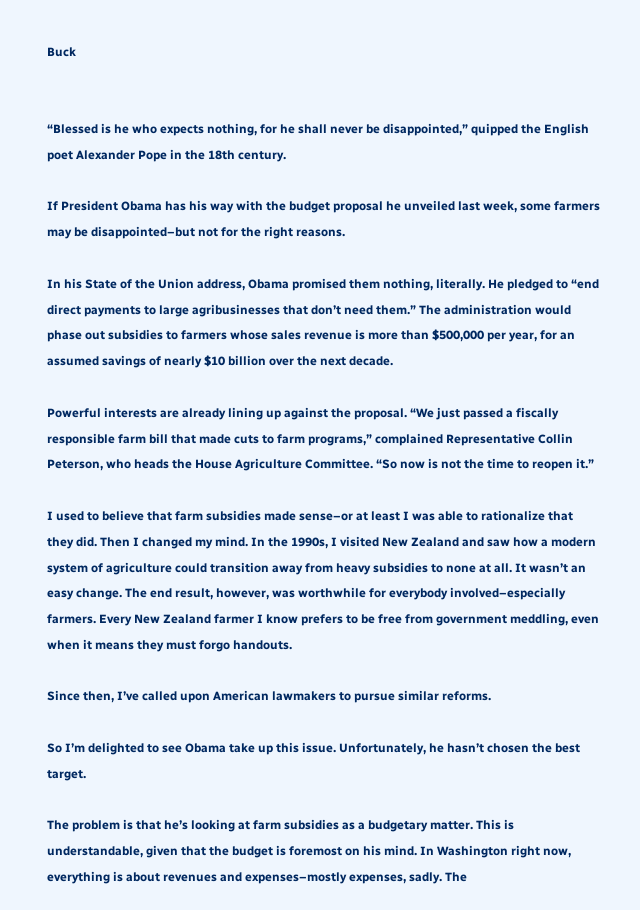Buck


“Blessed is he who expects nothing, for he shall never be disappointed,” quipped the English poet Alexander Pope in the 18th century.

If President Obama has his way with the budget proposal he unveiled last week, some farmers may be disappointed–but not for the right reasons.

In his State of the Union address, Obama promised them nothing, literally. He pledged to “end direct payments to large agribusinesses that don’t need them.” The administration would phase out subsidies to farmers whose sales revenue is more than $500,000 per year, for an assumed savings of nearly $10 billion over the next decade.

Powerful interests are already lining up against the proposal. “We just passed a fiscally responsible farm bill that made cuts to farm programs,” complained Representative Collin Peterson, who heads the House Agriculture Committee. “So now is not the time to reopen it.”

I used to believe that farm subsidies made sense–or at least I was able to rationalize that they did. Then I changed my mind. In the 1990s, I visited New Zealand and saw how a modern system of agriculture could transition away from heavy subsidies to none at all. It wasn’t an easy change. The end result, however, was worthwhile for everybody involved–especially farmers. Every New Zealand farmer I know prefers to be free from government meddling, even when it means they must forgo handouts.

Since then, I’ve called upon American lawmakers to pursue similar reforms.

So I’m delighted to see Obama take up this issue. Unfortunately, he hasn’t chosen the best target.

The problem is that he’s looking at farm subsidies as a budgetary matter. This is understandable, given that the budget is foremost on his mind. In Washington right now, everything is about revenues and expenses–mostly expenses, sadly. The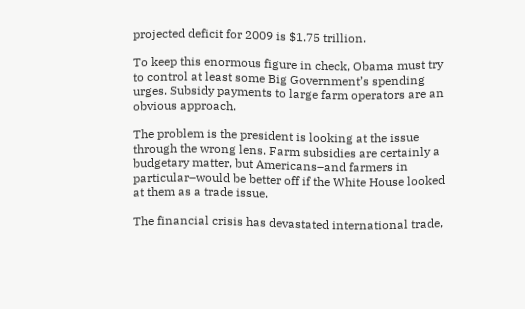projected deficit for 2009 is $1.75 trillion.

To keep this enormous figure in check, Obama must try to control at least some Big Government’s spending urges. Subsidy payments to large farm operators are an obvious approach.

The problem is the president is looking at the issue through the wrong lens. Farm subsidies are certainly a budgetary matter, but Americans–and farmers in particular–would be better off if the White House looked at them as a trade issue.

The financial crisis has devastated international trade,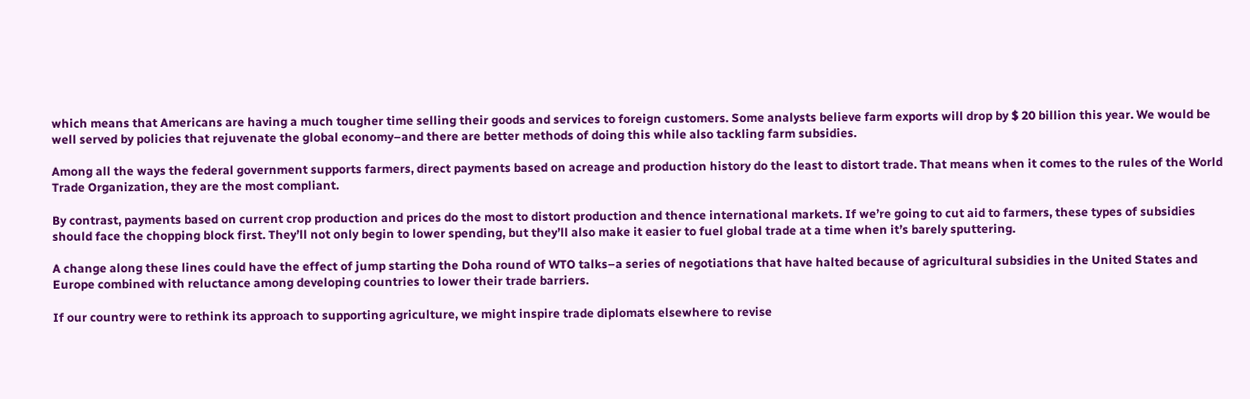which means that Americans are having a much tougher time selling their goods and services to foreign customers. Some analysts believe farm exports will drop by $ 20 billion this year. We would be well served by policies that rejuvenate the global economy–and there are better methods of doing this while also tackling farm subsidies.

Among all the ways the federal government supports farmers, direct payments based on acreage and production history do the least to distort trade. That means when it comes to the rules of the World Trade Organization, they are the most compliant.

By contrast, payments based on current crop production and prices do the most to distort production and thence international markets. If we’re going to cut aid to farmers, these types of subsidies should face the chopping block first. They’ll not only begin to lower spending, but they’ll also make it easier to fuel global trade at a time when it’s barely sputtering.

A change along these lines could have the effect of jump starting the Doha round of WTO talks–a series of negotiations that have halted because of agricultural subsidies in the United States and Europe combined with reluctance among developing countries to lower their trade barriers.

If our country were to rethink its approach to supporting agriculture, we might inspire trade diplomats elsewhere to revise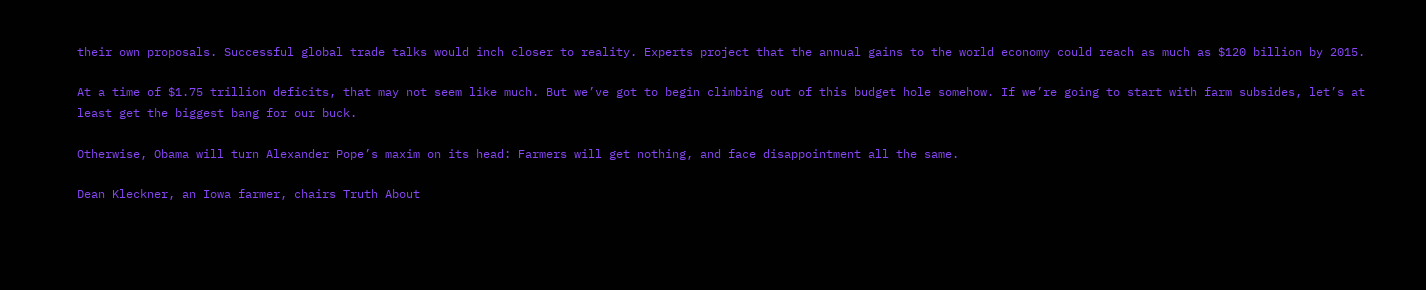their own proposals. Successful global trade talks would inch closer to reality. Experts project that the annual gains to the world economy could reach as much as $120 billion by 2015.

At a time of $1.75 trillion deficits, that may not seem like much. But we’ve got to begin climbing out of this budget hole somehow. If we’re going to start with farm subsides, let’s at least get the biggest bang for our buck.

Otherwise, Obama will turn Alexander Pope’s maxim on its head: Farmers will get nothing, and face disappointment all the same.

Dean Kleckner, an Iowa farmer, chairs Truth About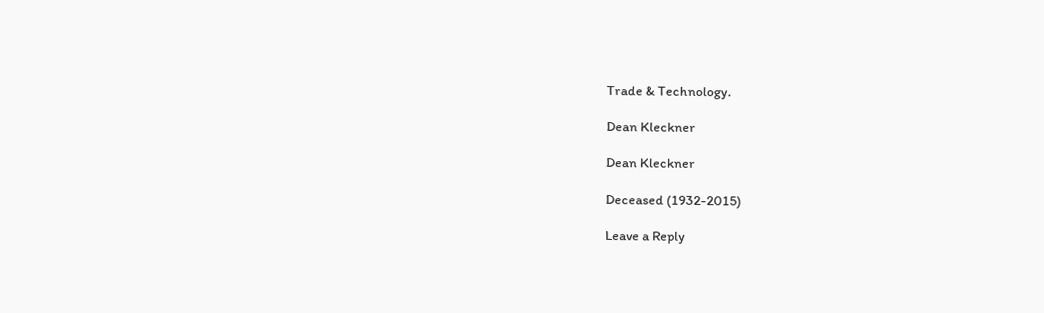Trade & Technology.

Dean Kleckner

Dean Kleckner

Deceased (1932-2015)

Leave a Reply